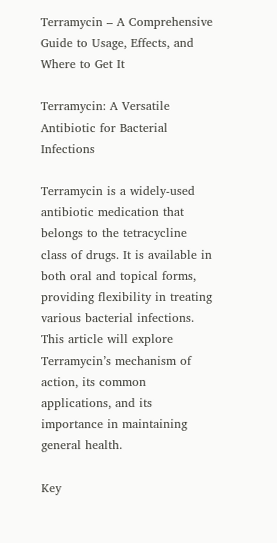Terramycin – A Comprehensive Guide to Usage, Effects, and Where to Get It

Terramycin: A Versatile Antibiotic for Bacterial Infections

Terramycin is a widely-used antibiotic medication that belongs to the tetracycline class of drugs. It is available in both oral and topical forms, providing flexibility in treating various bacterial infections. This article will explore Terramycin’s mechanism of action, its common applications, and its importance in maintaining general health.

Key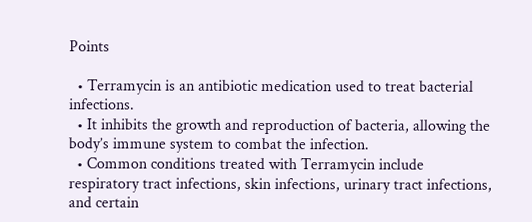Points

  • Terramycin is an antibiotic medication used to treat bacterial infections.
  • It inhibits the growth and reproduction of bacteria, allowing the body’s immune system to combat the infection.
  • Common conditions treated with Terramycin include respiratory tract infections, skin infections, urinary tract infections, and certain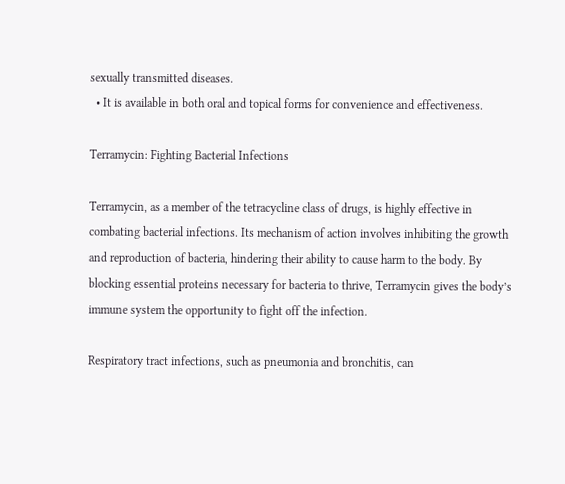sexually transmitted diseases.
  • It is available in both oral and topical forms for convenience and effectiveness.

Terramycin: Fighting Bacterial Infections

Terramycin, as a member of the tetracycline class of drugs, is highly effective in combating bacterial infections. Its mechanism of action involves inhibiting the growth and reproduction of bacteria, hindering their ability to cause harm to the body. By blocking essential proteins necessary for bacteria to thrive, Terramycin gives the body’s immune system the opportunity to fight off the infection.

Respiratory tract infections, such as pneumonia and bronchitis, can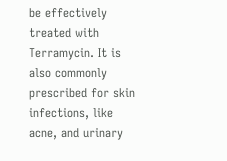be effectively treated with Terramycin. It is also commonly prescribed for skin infections, like acne, and urinary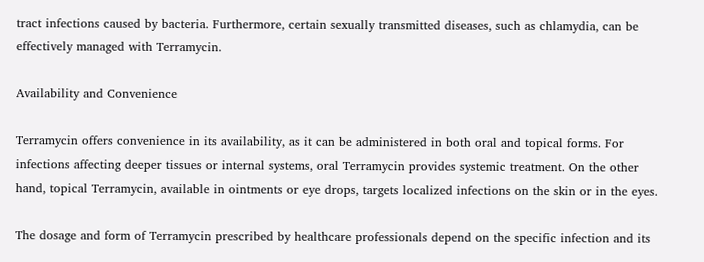tract infections caused by bacteria. Furthermore, certain sexually transmitted diseases, such as chlamydia, can be effectively managed with Terramycin.

Availability and Convenience

Terramycin offers convenience in its availability, as it can be administered in both oral and topical forms. For infections affecting deeper tissues or internal systems, oral Terramycin provides systemic treatment. On the other hand, topical Terramycin, available in ointments or eye drops, targets localized infections on the skin or in the eyes.

The dosage and form of Terramycin prescribed by healthcare professionals depend on the specific infection and its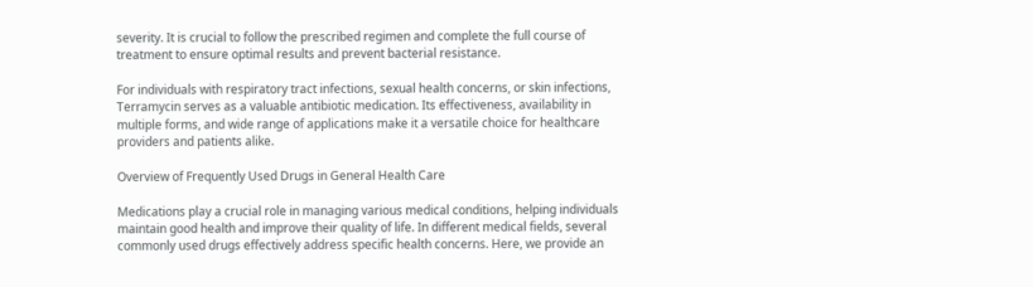severity. It is crucial to follow the prescribed regimen and complete the full course of treatment to ensure optimal results and prevent bacterial resistance.

For individuals with respiratory tract infections, sexual health concerns, or skin infections, Terramycin serves as a valuable antibiotic medication. Its effectiveness, availability in multiple forms, and wide range of applications make it a versatile choice for healthcare providers and patients alike.

Overview of Frequently Used Drugs in General Health Care

Medications play a crucial role in managing various medical conditions, helping individuals maintain good health and improve their quality of life. In different medical fields, several commonly used drugs effectively address specific health concerns. Here, we provide an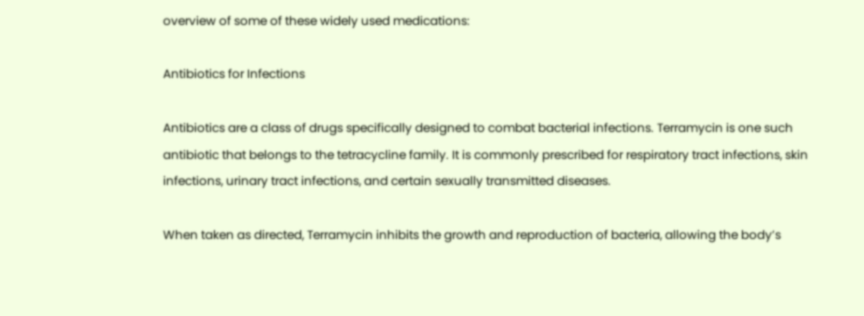overview of some of these widely used medications:

Antibiotics for Infections

Antibiotics are a class of drugs specifically designed to combat bacterial infections. Terramycin is one such antibiotic that belongs to the tetracycline family. It is commonly prescribed for respiratory tract infections, skin infections, urinary tract infections, and certain sexually transmitted diseases.

When taken as directed, Terramycin inhibits the growth and reproduction of bacteria, allowing the body’s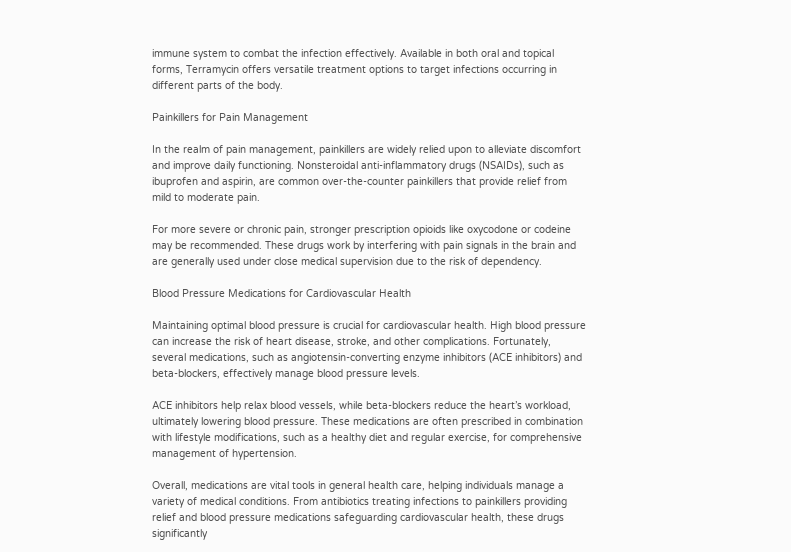immune system to combat the infection effectively. Available in both oral and topical forms, Terramycin offers versatile treatment options to target infections occurring in different parts of the body.

Painkillers for Pain Management

In the realm of pain management, painkillers are widely relied upon to alleviate discomfort and improve daily functioning. Nonsteroidal anti-inflammatory drugs (NSAIDs), such as ibuprofen and aspirin, are common over-the-counter painkillers that provide relief from mild to moderate pain.

For more severe or chronic pain, stronger prescription opioids like oxycodone or codeine may be recommended. These drugs work by interfering with pain signals in the brain and are generally used under close medical supervision due to the risk of dependency.

Blood Pressure Medications for Cardiovascular Health

Maintaining optimal blood pressure is crucial for cardiovascular health. High blood pressure can increase the risk of heart disease, stroke, and other complications. Fortunately, several medications, such as angiotensin-converting enzyme inhibitors (ACE inhibitors) and beta-blockers, effectively manage blood pressure levels.

ACE inhibitors help relax blood vessels, while beta-blockers reduce the heart’s workload, ultimately lowering blood pressure. These medications are often prescribed in combination with lifestyle modifications, such as a healthy diet and regular exercise, for comprehensive management of hypertension.

Overall, medications are vital tools in general health care, helping individuals manage a variety of medical conditions. From antibiotics treating infections to painkillers providing relief and blood pressure medications safeguarding cardiovascular health, these drugs significantly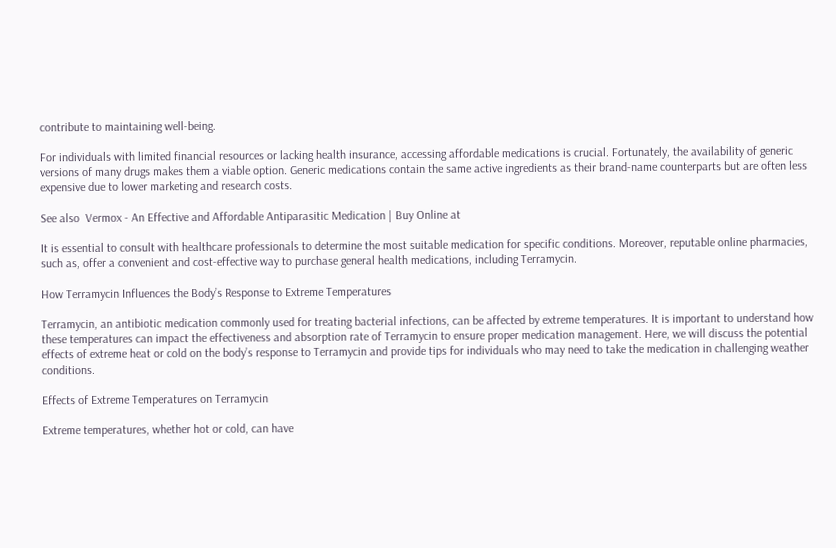contribute to maintaining well-being.

For individuals with limited financial resources or lacking health insurance, accessing affordable medications is crucial. Fortunately, the availability of generic versions of many drugs makes them a viable option. Generic medications contain the same active ingredients as their brand-name counterparts but are often less expensive due to lower marketing and research costs.

See also  Vermox - An Effective and Affordable Antiparasitic Medication | Buy Online at

It is essential to consult with healthcare professionals to determine the most suitable medication for specific conditions. Moreover, reputable online pharmacies, such as, offer a convenient and cost-effective way to purchase general health medications, including Terramycin.

How Terramycin Influences the Body’s Response to Extreme Temperatures

Terramycin, an antibiotic medication commonly used for treating bacterial infections, can be affected by extreme temperatures. It is important to understand how these temperatures can impact the effectiveness and absorption rate of Terramycin to ensure proper medication management. Here, we will discuss the potential effects of extreme heat or cold on the body’s response to Terramycin and provide tips for individuals who may need to take the medication in challenging weather conditions.

Effects of Extreme Temperatures on Terramycin

Extreme temperatures, whether hot or cold, can have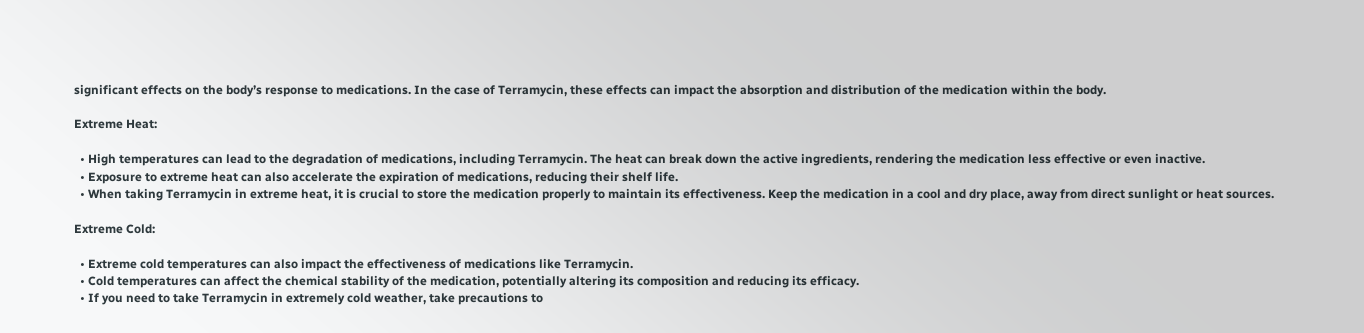significant effects on the body’s response to medications. In the case of Terramycin, these effects can impact the absorption and distribution of the medication within the body.

Extreme Heat:

  • High temperatures can lead to the degradation of medications, including Terramycin. The heat can break down the active ingredients, rendering the medication less effective or even inactive.
  • Exposure to extreme heat can also accelerate the expiration of medications, reducing their shelf life.
  • When taking Terramycin in extreme heat, it is crucial to store the medication properly to maintain its effectiveness. Keep the medication in a cool and dry place, away from direct sunlight or heat sources.

Extreme Cold:

  • Extreme cold temperatures can also impact the effectiveness of medications like Terramycin.
  • Cold temperatures can affect the chemical stability of the medication, potentially altering its composition and reducing its efficacy.
  • If you need to take Terramycin in extremely cold weather, take precautions to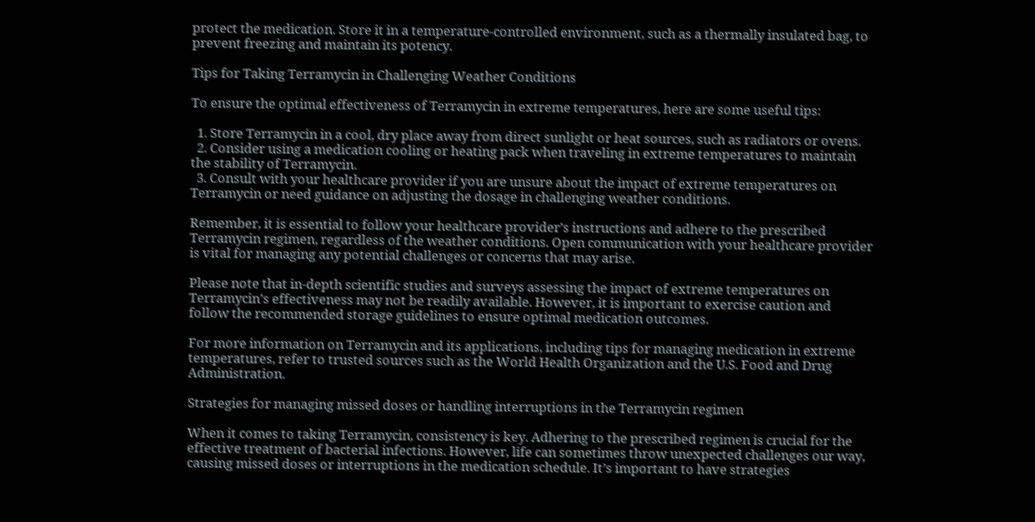protect the medication. Store it in a temperature-controlled environment, such as a thermally insulated bag, to prevent freezing and maintain its potency.

Tips for Taking Terramycin in Challenging Weather Conditions

To ensure the optimal effectiveness of Terramycin in extreme temperatures, here are some useful tips:

  1. Store Terramycin in a cool, dry place away from direct sunlight or heat sources, such as radiators or ovens.
  2. Consider using a medication cooling or heating pack when traveling in extreme temperatures to maintain the stability of Terramycin.
  3. Consult with your healthcare provider if you are unsure about the impact of extreme temperatures on Terramycin or need guidance on adjusting the dosage in challenging weather conditions.

Remember, it is essential to follow your healthcare provider’s instructions and adhere to the prescribed Terramycin regimen, regardless of the weather conditions. Open communication with your healthcare provider is vital for managing any potential challenges or concerns that may arise.

Please note that in-depth scientific studies and surveys assessing the impact of extreme temperatures on Terramycin’s effectiveness may not be readily available. However, it is important to exercise caution and follow the recommended storage guidelines to ensure optimal medication outcomes.

For more information on Terramycin and its applications, including tips for managing medication in extreme temperatures, refer to trusted sources such as the World Health Organization and the U.S. Food and Drug Administration.

Strategies for managing missed doses or handling interruptions in the Terramycin regimen

When it comes to taking Terramycin, consistency is key. Adhering to the prescribed regimen is crucial for the effective treatment of bacterial infections. However, life can sometimes throw unexpected challenges our way, causing missed doses or interruptions in the medication schedule. It’s important to have strategies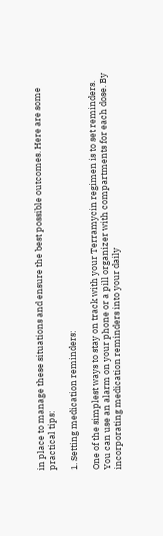in place to manage these situations and ensure the best possible outcomes. Here are some practical tips:

1. Setting medication reminders:

One of the simplest ways to stay on track with your Terramycin regimen is to set reminders. You can use an alarm on your phone or a pill organizer with compartments for each dose. By incorporating medication reminders into your daily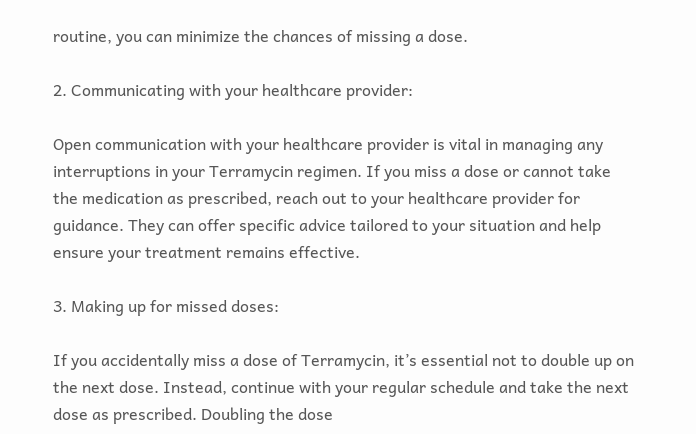routine, you can minimize the chances of missing a dose.

2. Communicating with your healthcare provider:

Open communication with your healthcare provider is vital in managing any interruptions in your Terramycin regimen. If you miss a dose or cannot take the medication as prescribed, reach out to your healthcare provider for guidance. They can offer specific advice tailored to your situation and help ensure your treatment remains effective.

3. Making up for missed doses:

If you accidentally miss a dose of Terramycin, it’s essential not to double up on the next dose. Instead, continue with your regular schedule and take the next dose as prescribed. Doubling the dose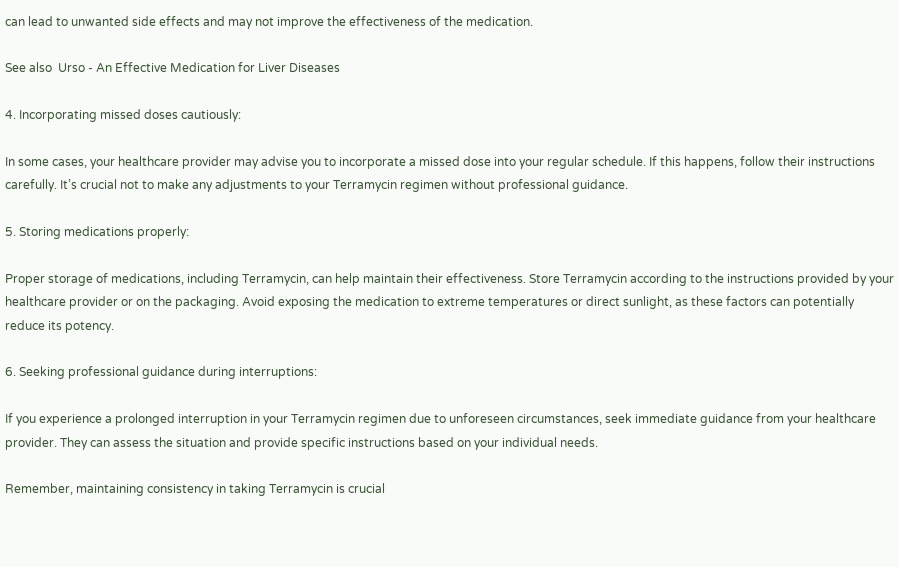can lead to unwanted side effects and may not improve the effectiveness of the medication.

See also  Urso - An Effective Medication for Liver Diseases

4. Incorporating missed doses cautiously:

In some cases, your healthcare provider may advise you to incorporate a missed dose into your regular schedule. If this happens, follow their instructions carefully. It’s crucial not to make any adjustments to your Terramycin regimen without professional guidance.

5. Storing medications properly:

Proper storage of medications, including Terramycin, can help maintain their effectiveness. Store Terramycin according to the instructions provided by your healthcare provider or on the packaging. Avoid exposing the medication to extreme temperatures or direct sunlight, as these factors can potentially reduce its potency.

6. Seeking professional guidance during interruptions:

If you experience a prolonged interruption in your Terramycin regimen due to unforeseen circumstances, seek immediate guidance from your healthcare provider. They can assess the situation and provide specific instructions based on your individual needs.

Remember, maintaining consistency in taking Terramycin is crucial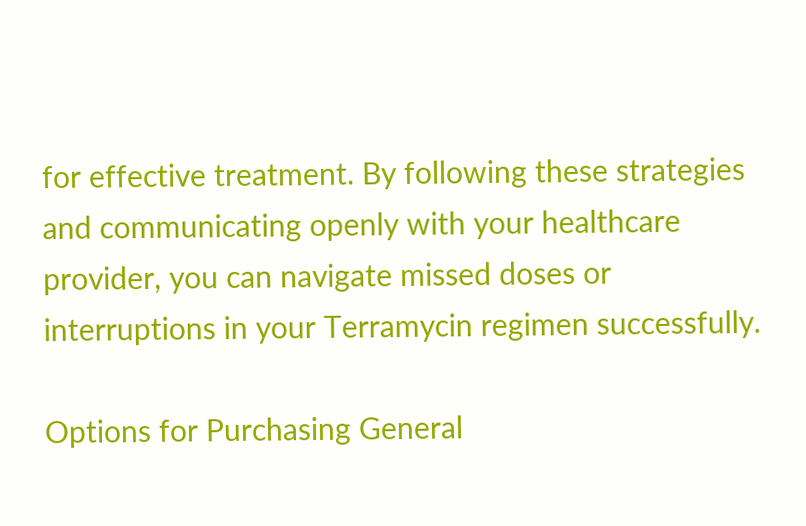for effective treatment. By following these strategies and communicating openly with your healthcare provider, you can navigate missed doses or interruptions in your Terramycin regimen successfully.

Options for Purchasing General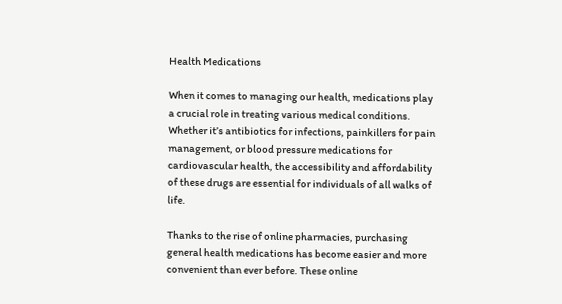Health Medications

When it comes to managing our health, medications play a crucial role in treating various medical conditions. Whether it’s antibiotics for infections, painkillers for pain management, or blood pressure medications for cardiovascular health, the accessibility and affordability of these drugs are essential for individuals of all walks of life.

Thanks to the rise of online pharmacies, purchasing general health medications has become easier and more convenient than ever before. These online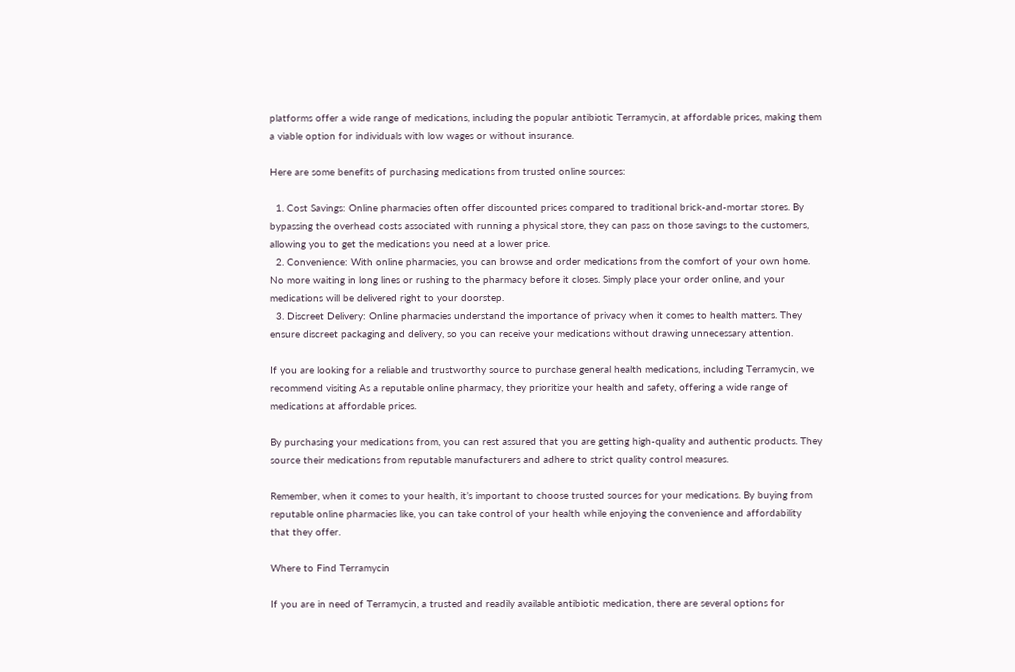platforms offer a wide range of medications, including the popular antibiotic Terramycin, at affordable prices, making them a viable option for individuals with low wages or without insurance.

Here are some benefits of purchasing medications from trusted online sources:

  1. Cost Savings: Online pharmacies often offer discounted prices compared to traditional brick-and-mortar stores. By bypassing the overhead costs associated with running a physical store, they can pass on those savings to the customers, allowing you to get the medications you need at a lower price.
  2. Convenience: With online pharmacies, you can browse and order medications from the comfort of your own home. No more waiting in long lines or rushing to the pharmacy before it closes. Simply place your order online, and your medications will be delivered right to your doorstep.
  3. Discreet Delivery: Online pharmacies understand the importance of privacy when it comes to health matters. They ensure discreet packaging and delivery, so you can receive your medications without drawing unnecessary attention.

If you are looking for a reliable and trustworthy source to purchase general health medications, including Terramycin, we recommend visiting As a reputable online pharmacy, they prioritize your health and safety, offering a wide range of medications at affordable prices.

By purchasing your medications from, you can rest assured that you are getting high-quality and authentic products. They source their medications from reputable manufacturers and adhere to strict quality control measures.

Remember, when it comes to your health, it’s important to choose trusted sources for your medications. By buying from reputable online pharmacies like, you can take control of your health while enjoying the convenience and affordability that they offer.

Where to Find Terramycin

If you are in need of Terramycin, a trusted and readily available antibiotic medication, there are several options for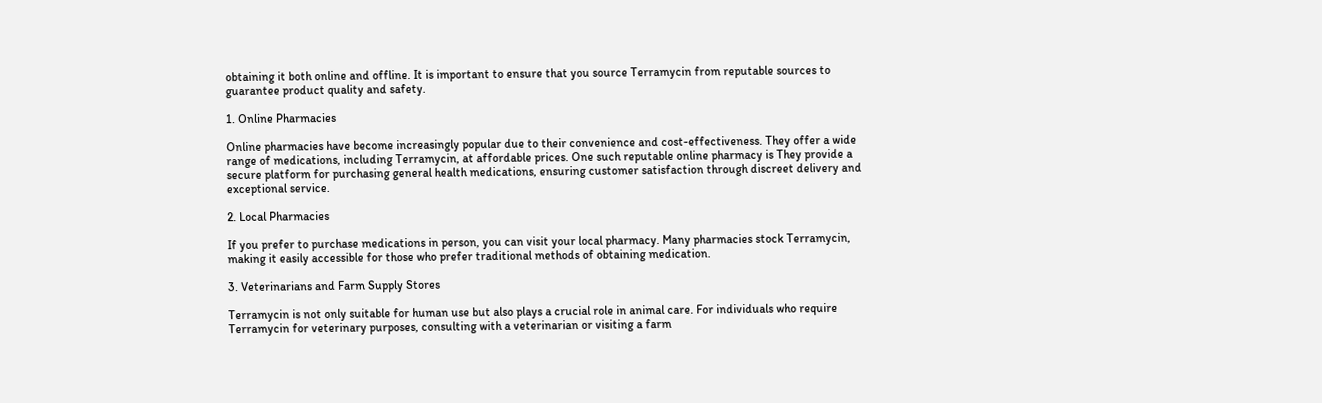obtaining it both online and offline. It is important to ensure that you source Terramycin from reputable sources to guarantee product quality and safety.

1. Online Pharmacies

Online pharmacies have become increasingly popular due to their convenience and cost-effectiveness. They offer a wide range of medications, including Terramycin, at affordable prices. One such reputable online pharmacy is They provide a secure platform for purchasing general health medications, ensuring customer satisfaction through discreet delivery and exceptional service.

2. Local Pharmacies

If you prefer to purchase medications in person, you can visit your local pharmacy. Many pharmacies stock Terramycin, making it easily accessible for those who prefer traditional methods of obtaining medication.

3. Veterinarians and Farm Supply Stores

Terramycin is not only suitable for human use but also plays a crucial role in animal care. For individuals who require Terramycin for veterinary purposes, consulting with a veterinarian or visiting a farm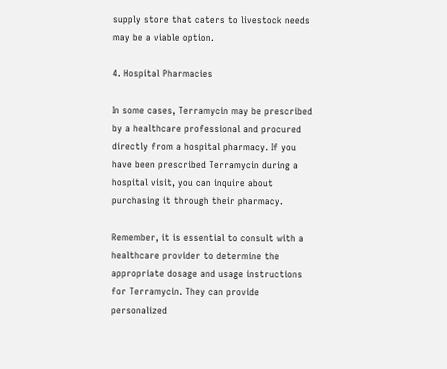supply store that caters to livestock needs may be a viable option.

4. Hospital Pharmacies

In some cases, Terramycin may be prescribed by a healthcare professional and procured directly from a hospital pharmacy. If you have been prescribed Terramycin during a hospital visit, you can inquire about purchasing it through their pharmacy.

Remember, it is essential to consult with a healthcare provider to determine the appropriate dosage and usage instructions for Terramycin. They can provide personalized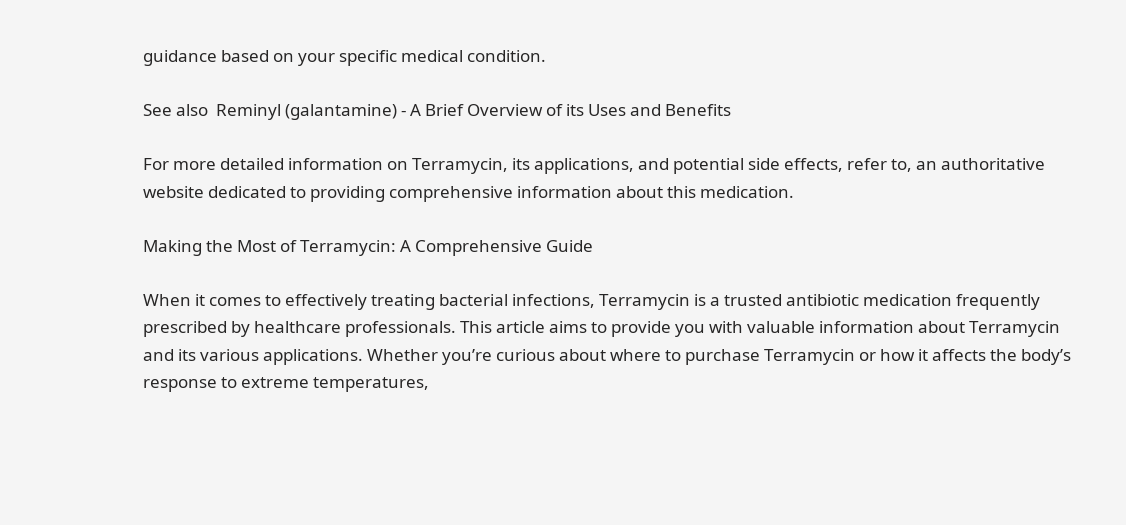guidance based on your specific medical condition.

See also  Reminyl (galantamine) - A Brief Overview of its Uses and Benefits

For more detailed information on Terramycin, its applications, and potential side effects, refer to, an authoritative website dedicated to providing comprehensive information about this medication.

Making the Most of Terramycin: A Comprehensive Guide

When it comes to effectively treating bacterial infections, Terramycin is a trusted antibiotic medication frequently prescribed by healthcare professionals. This article aims to provide you with valuable information about Terramycin and its various applications. Whether you’re curious about where to purchase Terramycin or how it affects the body’s response to extreme temperatures,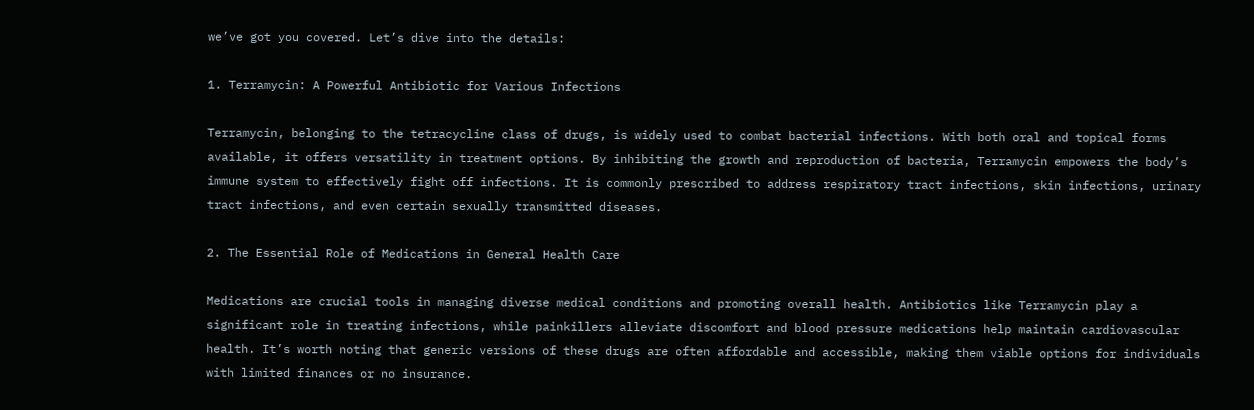we’ve got you covered. Let’s dive into the details:

1. Terramycin: A Powerful Antibiotic for Various Infections

Terramycin, belonging to the tetracycline class of drugs, is widely used to combat bacterial infections. With both oral and topical forms available, it offers versatility in treatment options. By inhibiting the growth and reproduction of bacteria, Terramycin empowers the body’s immune system to effectively fight off infections. It is commonly prescribed to address respiratory tract infections, skin infections, urinary tract infections, and even certain sexually transmitted diseases.

2. The Essential Role of Medications in General Health Care

Medications are crucial tools in managing diverse medical conditions and promoting overall health. Antibiotics like Terramycin play a significant role in treating infections, while painkillers alleviate discomfort and blood pressure medications help maintain cardiovascular health. It’s worth noting that generic versions of these drugs are often affordable and accessible, making them viable options for individuals with limited finances or no insurance.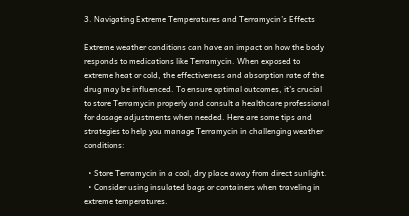3. Navigating Extreme Temperatures and Terramycin’s Effects

Extreme weather conditions can have an impact on how the body responds to medications like Terramycin. When exposed to extreme heat or cold, the effectiveness and absorption rate of the drug may be influenced. To ensure optimal outcomes, it’s crucial to store Terramycin properly and consult a healthcare professional for dosage adjustments when needed. Here are some tips and strategies to help you manage Terramycin in challenging weather conditions:

  • Store Terramycin in a cool, dry place away from direct sunlight.
  • Consider using insulated bags or containers when traveling in extreme temperatures.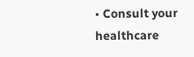• Consult your healthcare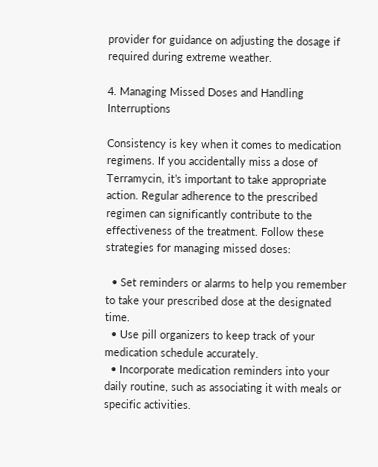provider for guidance on adjusting the dosage if required during extreme weather.

4. Managing Missed Doses and Handling Interruptions

Consistency is key when it comes to medication regimens. If you accidentally miss a dose of Terramycin, it’s important to take appropriate action. Regular adherence to the prescribed regimen can significantly contribute to the effectiveness of the treatment. Follow these strategies for managing missed doses:

  • Set reminders or alarms to help you remember to take your prescribed dose at the designated time.
  • Use pill organizers to keep track of your medication schedule accurately.
  • Incorporate medication reminders into your daily routine, such as associating it with meals or specific activities.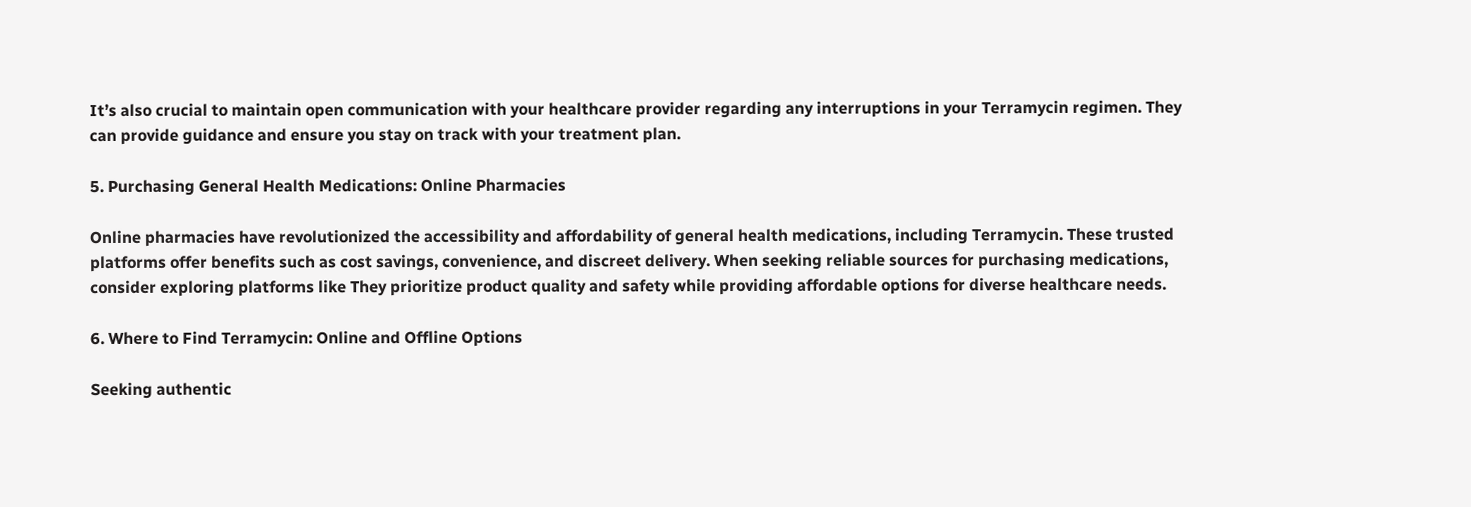It’s also crucial to maintain open communication with your healthcare provider regarding any interruptions in your Terramycin regimen. They can provide guidance and ensure you stay on track with your treatment plan.

5. Purchasing General Health Medications: Online Pharmacies

Online pharmacies have revolutionized the accessibility and affordability of general health medications, including Terramycin. These trusted platforms offer benefits such as cost savings, convenience, and discreet delivery. When seeking reliable sources for purchasing medications, consider exploring platforms like They prioritize product quality and safety while providing affordable options for diverse healthcare needs.

6. Where to Find Terramycin: Online and Offline Options

Seeking authentic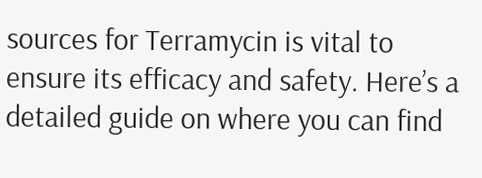sources for Terramycin is vital to ensure its efficacy and safety. Here’s a detailed guide on where you can find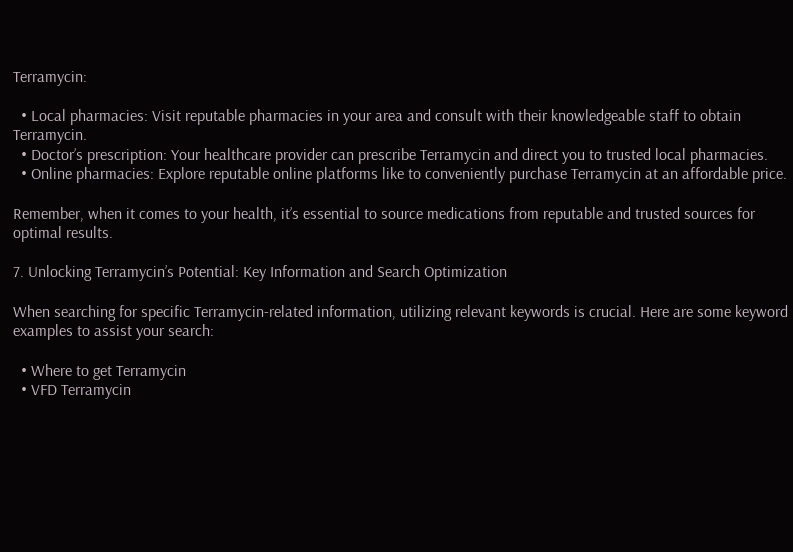Terramycin:

  • Local pharmacies: Visit reputable pharmacies in your area and consult with their knowledgeable staff to obtain Terramycin.
  • Doctor’s prescription: Your healthcare provider can prescribe Terramycin and direct you to trusted local pharmacies.
  • Online pharmacies: Explore reputable online platforms like to conveniently purchase Terramycin at an affordable price.

Remember, when it comes to your health, it’s essential to source medications from reputable and trusted sources for optimal results.

7. Unlocking Terramycin’s Potential: Key Information and Search Optimization

When searching for specific Terramycin-related information, utilizing relevant keywords is crucial. Here are some keyword examples to assist your search:

  • Where to get Terramycin
  • VFD Terramycin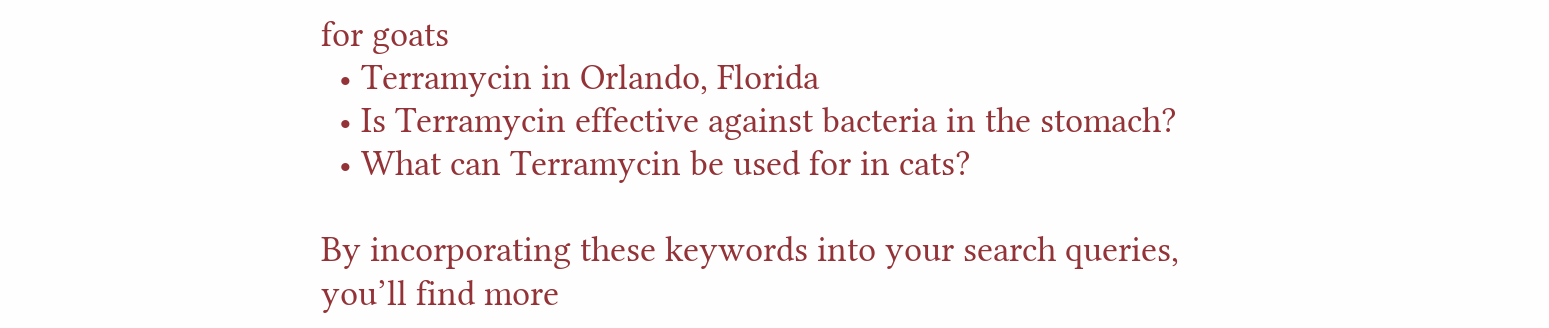for goats
  • Terramycin in Orlando, Florida
  • Is Terramycin effective against bacteria in the stomach?
  • What can Terramycin be used for in cats?

By incorporating these keywords into your search queries, you’ll find more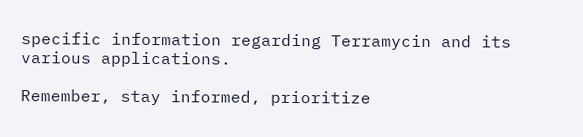specific information regarding Terramycin and its various applications.

Remember, stay informed, prioritize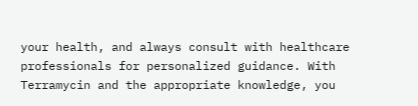your health, and always consult with healthcare professionals for personalized guidance. With Terramycin and the appropriate knowledge, you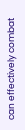can effectively combat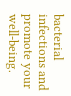bacterial infections and promote your well-being.